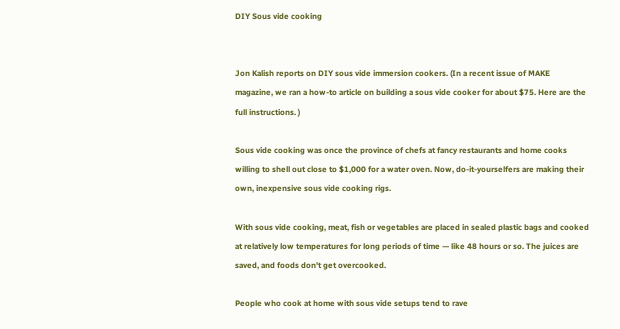DIY Sous vide cooking


Jon Kalish reports on DIY sous vide immersion cookers. (In a recent issue of MAKE magazine, we ran a how-to article on building a sous vide cooker for about $75. Here are the full instructions. )

Sous vide cooking was once the province of chefs at fancy restaurants and home cooks willing to shell out close to $1,000 for a water oven. Now, do-it-yourselfers are making their own, inexpensive sous vide cooking rigs.

With sous vide cooking, meat, fish or vegetables are placed in sealed plastic bags and cooked at relatively low temperatures for long periods of time — like 48 hours or so. The juices are saved, and foods don't get overcooked.

People who cook at home with sous vide setups tend to rave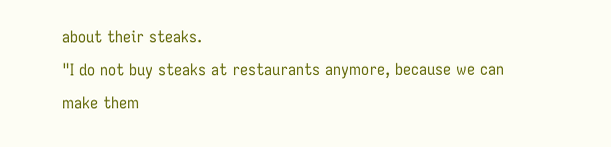about their steaks.
"I do not buy steaks at restaurants anymore, because we can make them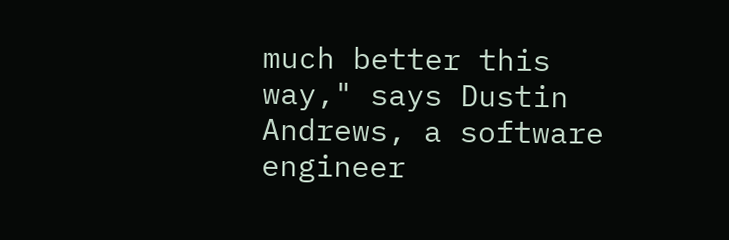much better this way," says Dustin Andrews, a software engineer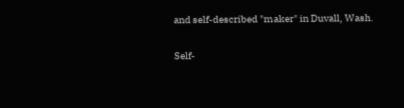and self-described "maker" in Duvall, Wash.

Self-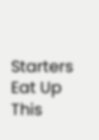Starters Eat Up This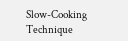Slow-Cooking Technique